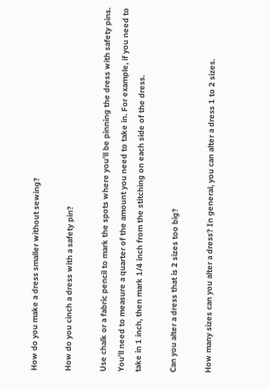How do you make a dress smaller without sewing?

How do you cinch a dress with a safety pin?

Use chalk or a fabric pencil to mark the spots where you’ll be pinning the dress with safety pins. You’ll need to measure a quarter of the amount you need to take in. For example, if you need to take in 1 inch, then mark 1/4 inch from the stitching on each side of the dress.

Can you alter a dress that is 2 sizes too big?

How many sizes can you alter a dress? In general, you can alter a dress 1 to 2 sizes.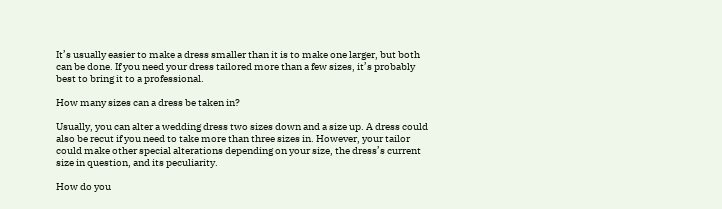It’s usually easier to make a dress smaller than it is to make one larger, but both can be done. If you need your dress tailored more than a few sizes, it’s probably best to bring it to a professional.

How many sizes can a dress be taken in?

Usually, you can alter a wedding dress two sizes down and a size up. A dress could also be recut if you need to take more than three sizes in. However, your tailor could make other special alterations depending on your size, the dress’s current size in question, and its peculiarity.

How do you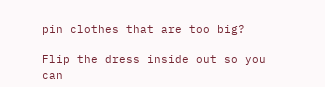pin clothes that are too big?

Flip the dress inside out so you can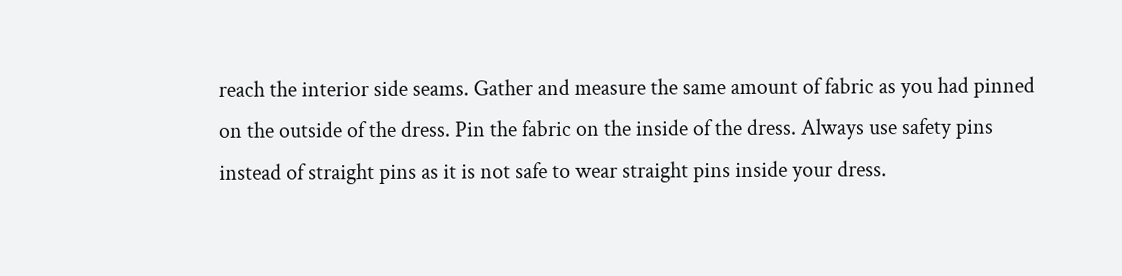reach the interior side seams. Gather and measure the same amount of fabric as you had pinned on the outside of the dress. Pin the fabric on the inside of the dress. Always use safety pins instead of straight pins as it is not safe to wear straight pins inside your dress.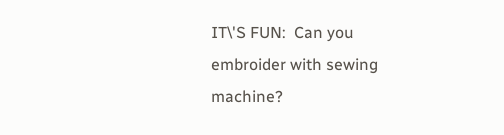IT\'S FUN:  Can you embroider with sewing machine?